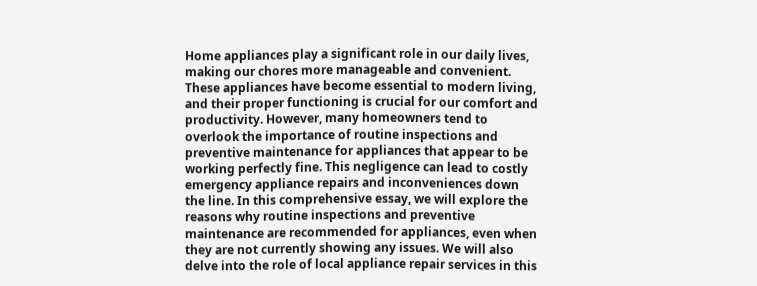Home appliances play a significant role in our daily lives, making our chores more manageable and convenient. These appliances have become essential to modern living, and their proper functioning is crucial for our comfort and productivity. However, many homeowners tend to overlook the importance of routine inspections and preventive maintenance for appliances that appear to be working perfectly fine. This negligence can lead to costly emergency appliance repairs and inconveniences down the line. In this comprehensive essay, we will explore the reasons why routine inspections and preventive maintenance are recommended for appliances, even when they are not currently showing any issues. We will also delve into the role of local appliance repair services in this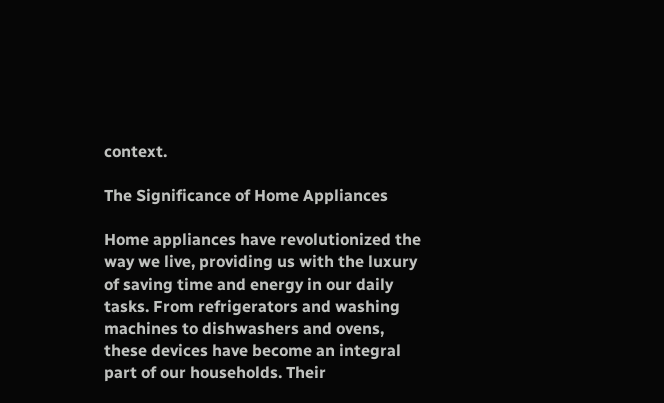context.

The Significance of Home Appliances

Home appliances have revolutionized the way we live, providing us with the luxury of saving time and energy in our daily tasks. From refrigerators and washing machines to dishwashers and ovens, these devices have become an integral part of our households. Their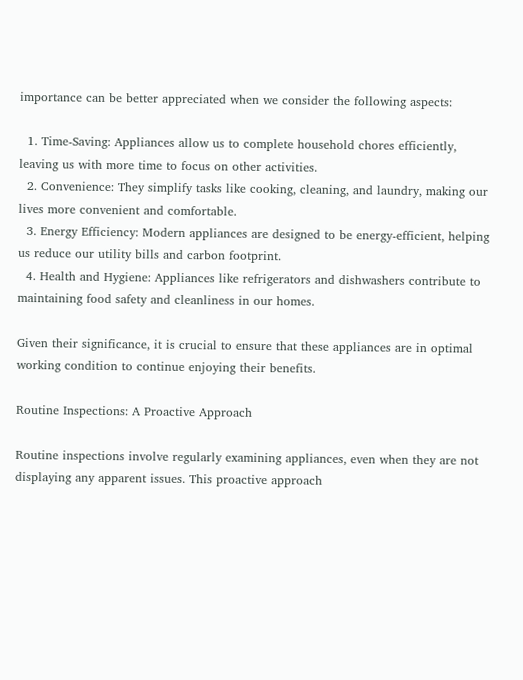importance can be better appreciated when we consider the following aspects:

  1. Time-Saving: Appliances allow us to complete household chores efficiently, leaving us with more time to focus on other activities.
  2. Convenience: They simplify tasks like cooking, cleaning, and laundry, making our lives more convenient and comfortable.
  3. Energy Efficiency: Modern appliances are designed to be energy-efficient, helping us reduce our utility bills and carbon footprint.
  4. Health and Hygiene: Appliances like refrigerators and dishwashers contribute to maintaining food safety and cleanliness in our homes.

Given their significance, it is crucial to ensure that these appliances are in optimal working condition to continue enjoying their benefits.

Routine Inspections: A Proactive Approach

Routine inspections involve regularly examining appliances, even when they are not displaying any apparent issues. This proactive approach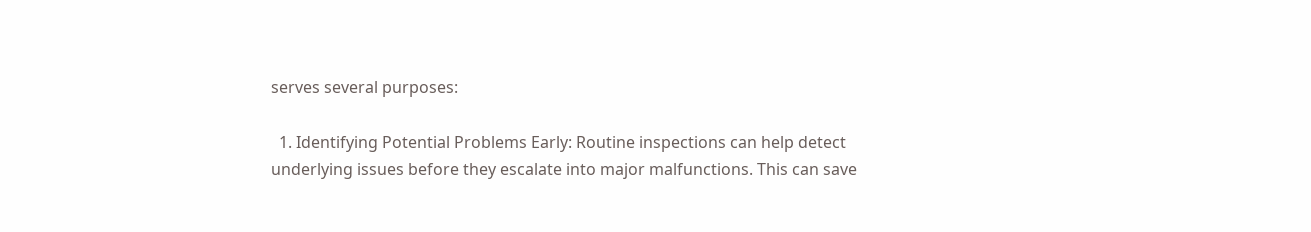serves several purposes:

  1. Identifying Potential Problems Early: Routine inspections can help detect underlying issues before they escalate into major malfunctions. This can save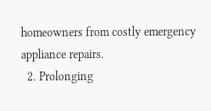homeowners from costly emergency appliance repairs.
  2. Prolonging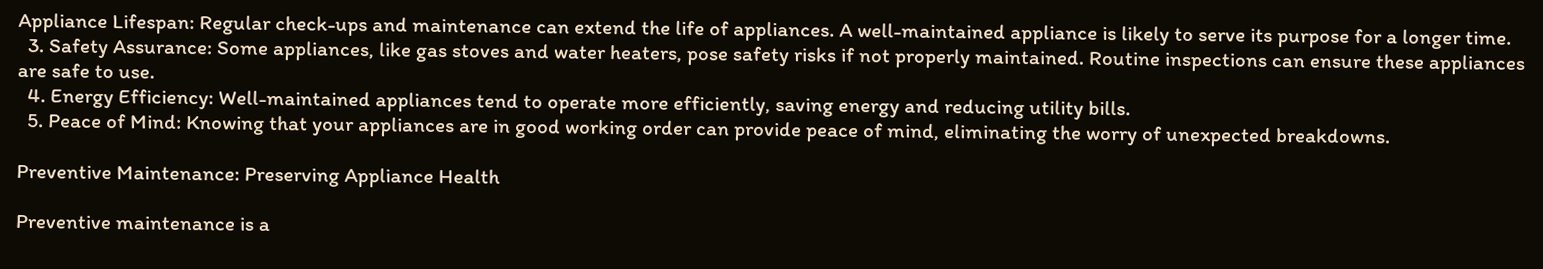Appliance Lifespan: Regular check-ups and maintenance can extend the life of appliances. A well-maintained appliance is likely to serve its purpose for a longer time.
  3. Safety Assurance: Some appliances, like gas stoves and water heaters, pose safety risks if not properly maintained. Routine inspections can ensure these appliances are safe to use.
  4. Energy Efficiency: Well-maintained appliances tend to operate more efficiently, saving energy and reducing utility bills.
  5. Peace of Mind: Knowing that your appliances are in good working order can provide peace of mind, eliminating the worry of unexpected breakdowns.

Preventive Maintenance: Preserving Appliance Health

Preventive maintenance is a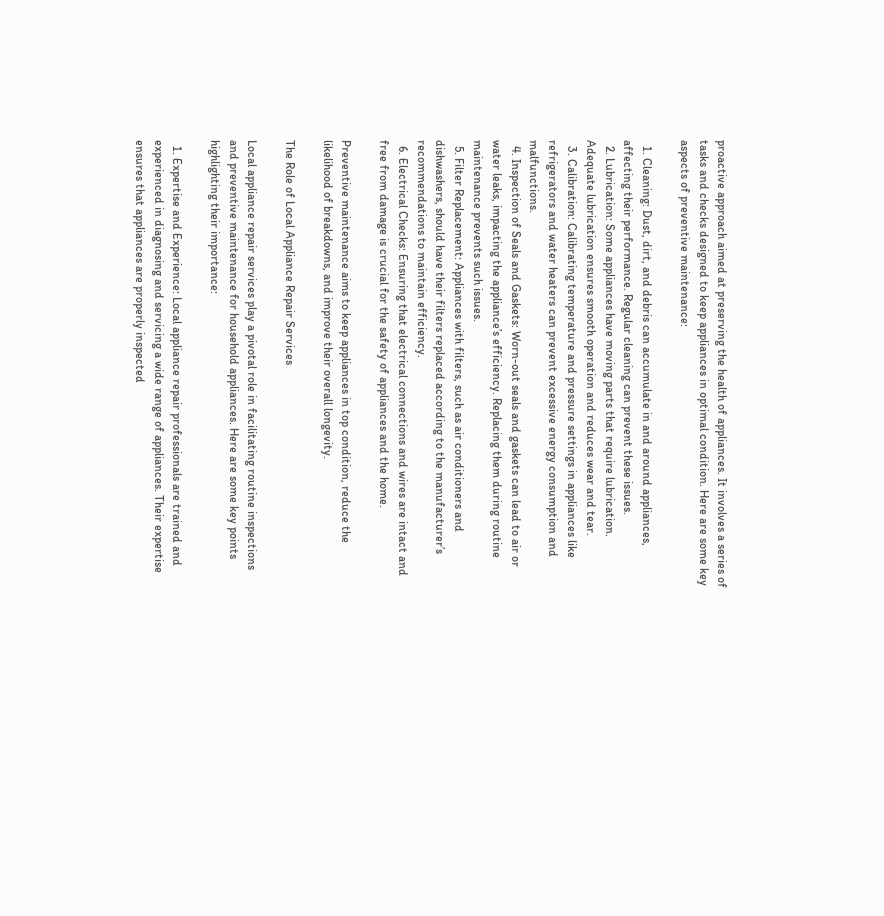proactive approach aimed at preserving the health of appliances. It involves a series of tasks and checks designed to keep appliances in optimal condition. Here are some key aspects of preventive maintenance:

  1. Cleaning: Dust, dirt, and debris can accumulate in and around appliances, affecting their performance. Regular cleaning can prevent these issues.
  2. Lubrication: Some appliances have moving parts that require lubrication. Adequate lubrication ensures smooth operation and reduces wear and tear.
  3. Calibration: Calibrating temperature and pressure settings in appliances like refrigerators and water heaters can prevent excessive energy consumption and malfunctions.
  4. Inspection of Seals and Gaskets: Worn-out seals and gaskets can lead to air or water leaks, impacting the appliance’s efficiency. Replacing them during routine maintenance prevents such issues.
  5. Filter Replacement: Appliances with filters, such as air conditioners and dishwashers, should have their filters replaced according to the manufacturer’s recommendations to maintain efficiency.
  6. Electrical Checks: Ensuring that electrical connections and wires are intact and free from damage is crucial for the safety of appliances and the home.

Preventive maintenance aims to keep appliances in top condition, reduce the likelihood of breakdowns, and improve their overall longevity.

The Role of Local Appliance Repair Services

Local appliance repair services play a pivotal role in facilitating routine inspections and preventive maintenance for household appliances. Here are some key points highlighting their importance:

  1. Expertise and Experience: Local appliance repair professionals are trained and experienced in diagnosing and servicing a wide range of appliances. Their expertise ensures that appliances are properly inspected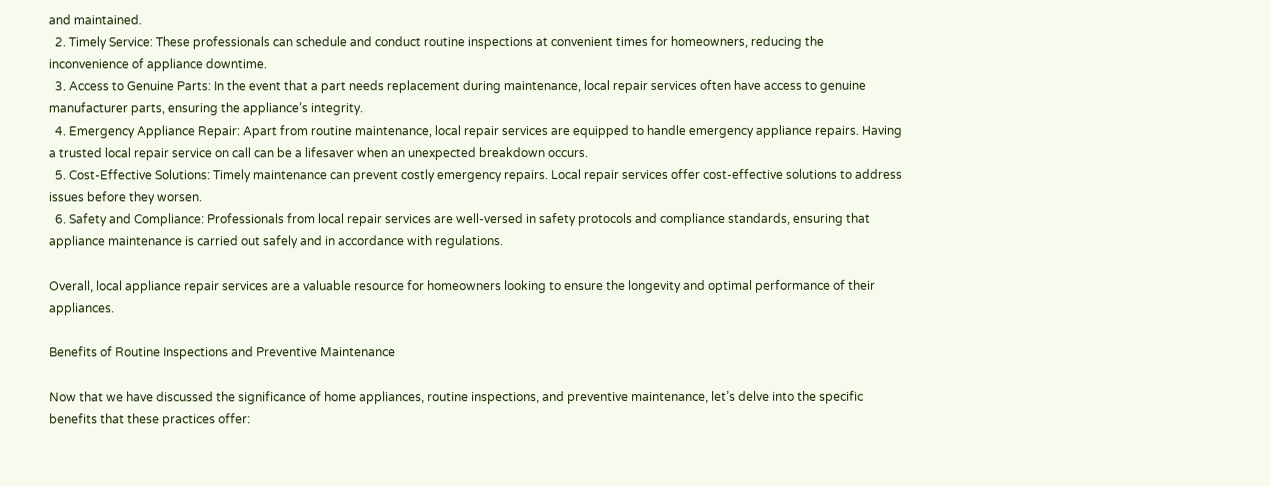and maintained.
  2. Timely Service: These professionals can schedule and conduct routine inspections at convenient times for homeowners, reducing the inconvenience of appliance downtime.
  3. Access to Genuine Parts: In the event that a part needs replacement during maintenance, local repair services often have access to genuine manufacturer parts, ensuring the appliance’s integrity.
  4. Emergency Appliance Repair: Apart from routine maintenance, local repair services are equipped to handle emergency appliance repairs. Having a trusted local repair service on call can be a lifesaver when an unexpected breakdown occurs.
  5. Cost-Effective Solutions: Timely maintenance can prevent costly emergency repairs. Local repair services offer cost-effective solutions to address issues before they worsen.
  6. Safety and Compliance: Professionals from local repair services are well-versed in safety protocols and compliance standards, ensuring that appliance maintenance is carried out safely and in accordance with regulations.

Overall, local appliance repair services are a valuable resource for homeowners looking to ensure the longevity and optimal performance of their appliances.

Benefits of Routine Inspections and Preventive Maintenance

Now that we have discussed the significance of home appliances, routine inspections, and preventive maintenance, let’s delve into the specific benefits that these practices offer: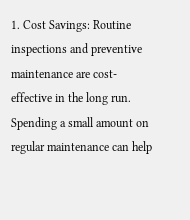1. Cost Savings: Routine inspections and preventive maintenance are cost-effective in the long run. Spending a small amount on regular maintenance can help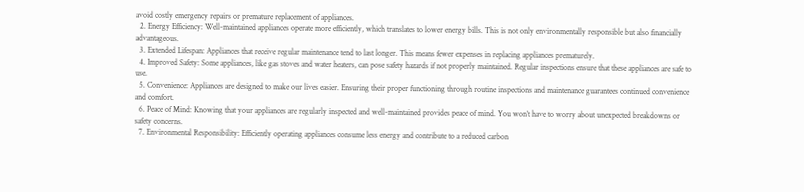avoid costly emergency repairs or premature replacement of appliances.
  2. Energy Efficiency: Well-maintained appliances operate more efficiently, which translates to lower energy bills. This is not only environmentally responsible but also financially advantageous.
  3. Extended Lifespan: Appliances that receive regular maintenance tend to last longer. This means fewer expenses in replacing appliances prematurely.
  4. Improved Safety: Some appliances, like gas stoves and water heaters, can pose safety hazards if not properly maintained. Regular inspections ensure that these appliances are safe to use.
  5. Convenience: Appliances are designed to make our lives easier. Ensuring their proper functioning through routine inspections and maintenance guarantees continued convenience and comfort.
  6. Peace of Mind: Knowing that your appliances are regularly inspected and well-maintained provides peace of mind. You won’t have to worry about unexpected breakdowns or safety concerns.
  7. Environmental Responsibility: Efficiently operating appliances consume less energy and contribute to a reduced carbon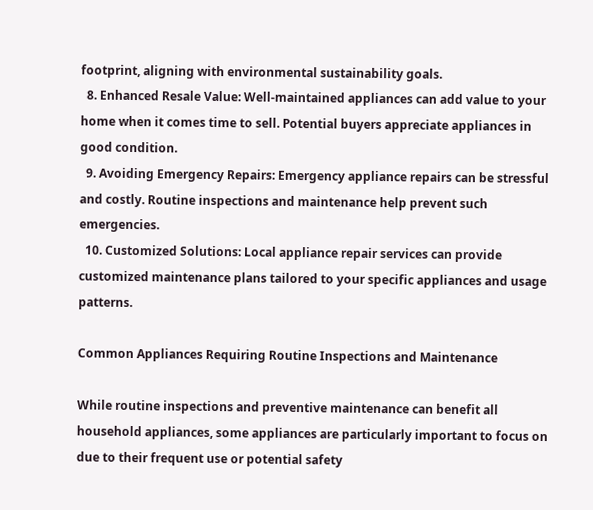footprint, aligning with environmental sustainability goals.
  8. Enhanced Resale Value: Well-maintained appliances can add value to your home when it comes time to sell. Potential buyers appreciate appliances in good condition.
  9. Avoiding Emergency Repairs: Emergency appliance repairs can be stressful and costly. Routine inspections and maintenance help prevent such emergencies.
  10. Customized Solutions: Local appliance repair services can provide customized maintenance plans tailored to your specific appliances and usage patterns.

Common Appliances Requiring Routine Inspections and Maintenance

While routine inspections and preventive maintenance can benefit all household appliances, some appliances are particularly important to focus on due to their frequent use or potential safety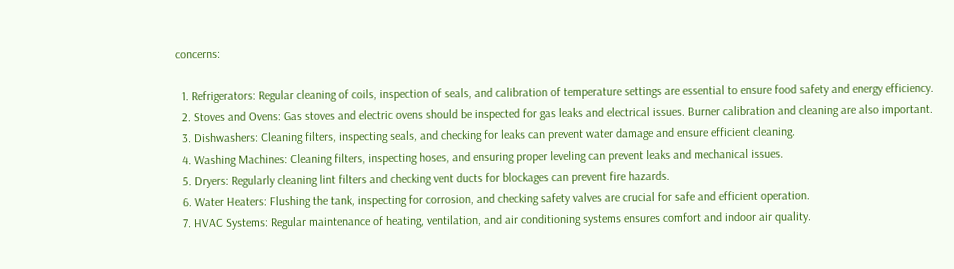concerns:

  1. Refrigerators: Regular cleaning of coils, inspection of seals, and calibration of temperature settings are essential to ensure food safety and energy efficiency.
  2. Stoves and Ovens: Gas stoves and electric ovens should be inspected for gas leaks and electrical issues. Burner calibration and cleaning are also important.
  3. Dishwashers: Cleaning filters, inspecting seals, and checking for leaks can prevent water damage and ensure efficient cleaning.
  4. Washing Machines: Cleaning filters, inspecting hoses, and ensuring proper leveling can prevent leaks and mechanical issues.
  5. Dryers: Regularly cleaning lint filters and checking vent ducts for blockages can prevent fire hazards.
  6. Water Heaters: Flushing the tank, inspecting for corrosion, and checking safety valves are crucial for safe and efficient operation.
  7. HVAC Systems: Regular maintenance of heating, ventilation, and air conditioning systems ensures comfort and indoor air quality.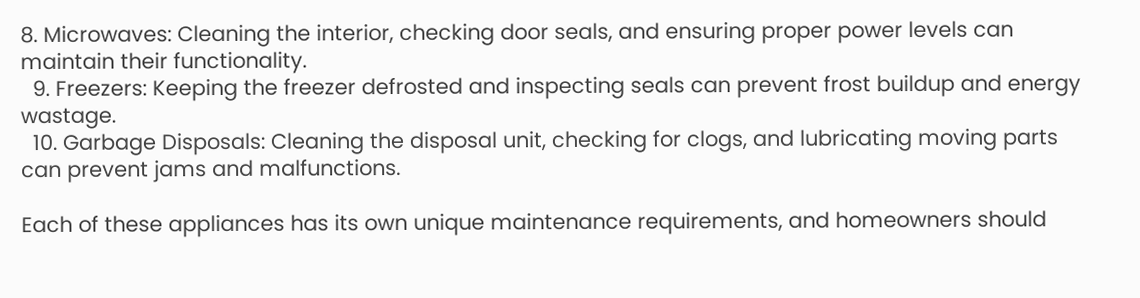8. Microwaves: Cleaning the interior, checking door seals, and ensuring proper power levels can maintain their functionality.
  9. Freezers: Keeping the freezer defrosted and inspecting seals can prevent frost buildup and energy wastage.
  10. Garbage Disposals: Cleaning the disposal unit, checking for clogs, and lubricating moving parts can prevent jams and malfunctions.

Each of these appliances has its own unique maintenance requirements, and homeowners should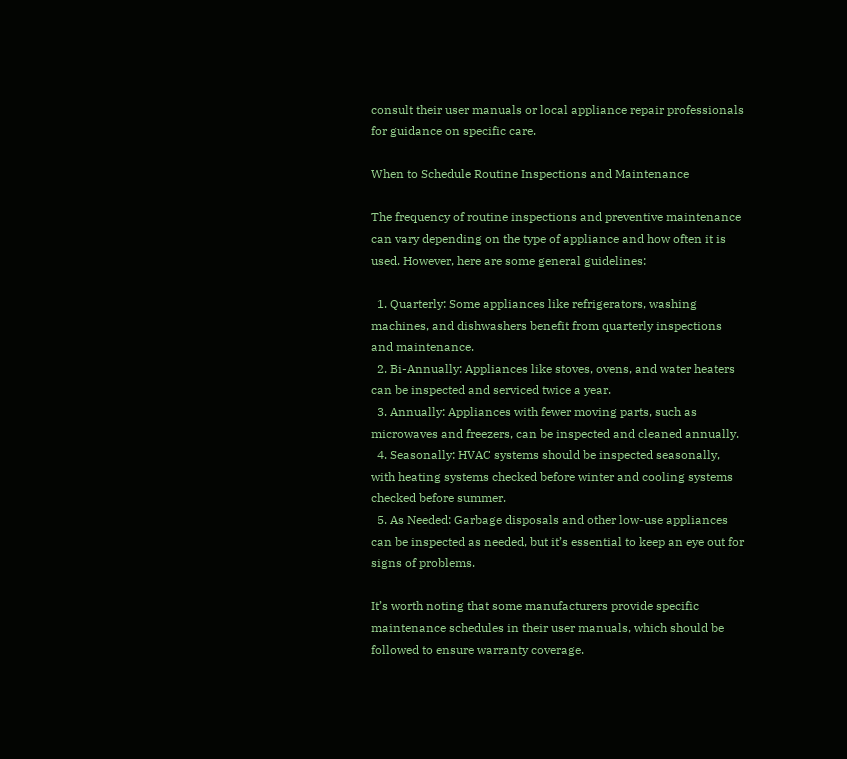consult their user manuals or local appliance repair professionals for guidance on specific care.

When to Schedule Routine Inspections and Maintenance

The frequency of routine inspections and preventive maintenance can vary depending on the type of appliance and how often it is used. However, here are some general guidelines:

  1. Quarterly: Some appliances like refrigerators, washing machines, and dishwashers benefit from quarterly inspections and maintenance.
  2. Bi-Annually: Appliances like stoves, ovens, and water heaters can be inspected and serviced twice a year.
  3. Annually: Appliances with fewer moving parts, such as microwaves and freezers, can be inspected and cleaned annually.
  4. Seasonally: HVAC systems should be inspected seasonally, with heating systems checked before winter and cooling systems checked before summer.
  5. As Needed: Garbage disposals and other low-use appliances can be inspected as needed, but it’s essential to keep an eye out for signs of problems.

It’s worth noting that some manufacturers provide specific maintenance schedules in their user manuals, which should be followed to ensure warranty coverage.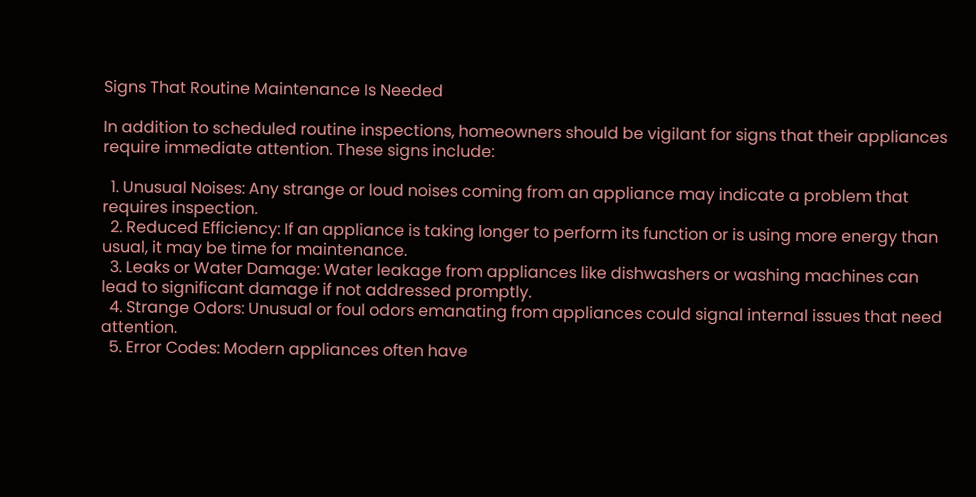Signs That Routine Maintenance Is Needed

In addition to scheduled routine inspections, homeowners should be vigilant for signs that their appliances require immediate attention. These signs include:

  1. Unusual Noises: Any strange or loud noises coming from an appliance may indicate a problem that requires inspection.
  2. Reduced Efficiency: If an appliance is taking longer to perform its function or is using more energy than usual, it may be time for maintenance.
  3. Leaks or Water Damage: Water leakage from appliances like dishwashers or washing machines can lead to significant damage if not addressed promptly.
  4. Strange Odors: Unusual or foul odors emanating from appliances could signal internal issues that need attention.
  5. Error Codes: Modern appliances often have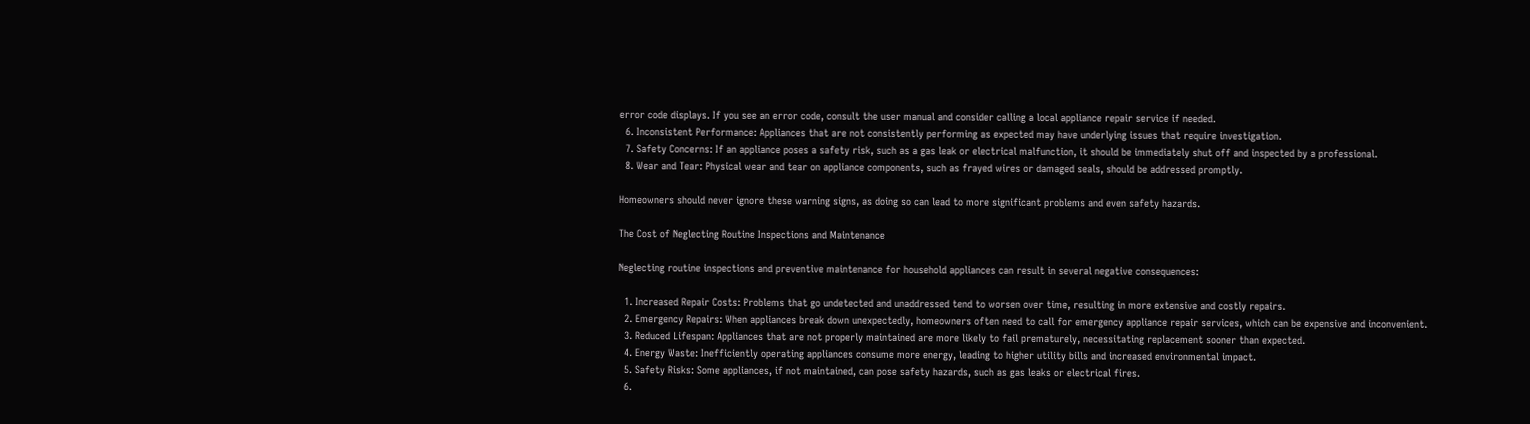error code displays. If you see an error code, consult the user manual and consider calling a local appliance repair service if needed.
  6. Inconsistent Performance: Appliances that are not consistently performing as expected may have underlying issues that require investigation.
  7. Safety Concerns: If an appliance poses a safety risk, such as a gas leak or electrical malfunction, it should be immediately shut off and inspected by a professional.
  8. Wear and Tear: Physical wear and tear on appliance components, such as frayed wires or damaged seals, should be addressed promptly.

Homeowners should never ignore these warning signs, as doing so can lead to more significant problems and even safety hazards.

The Cost of Neglecting Routine Inspections and Maintenance

Neglecting routine inspections and preventive maintenance for household appliances can result in several negative consequences:

  1. Increased Repair Costs: Problems that go undetected and unaddressed tend to worsen over time, resulting in more extensive and costly repairs.
  2. Emergency Repairs: When appliances break down unexpectedly, homeowners often need to call for emergency appliance repair services, which can be expensive and inconvenient.
  3. Reduced Lifespan: Appliances that are not properly maintained are more likely to fail prematurely, necessitating replacement sooner than expected.
  4. Energy Waste: Inefficiently operating appliances consume more energy, leading to higher utility bills and increased environmental impact.
  5. Safety Risks: Some appliances, if not maintained, can pose safety hazards, such as gas leaks or electrical fires.
  6.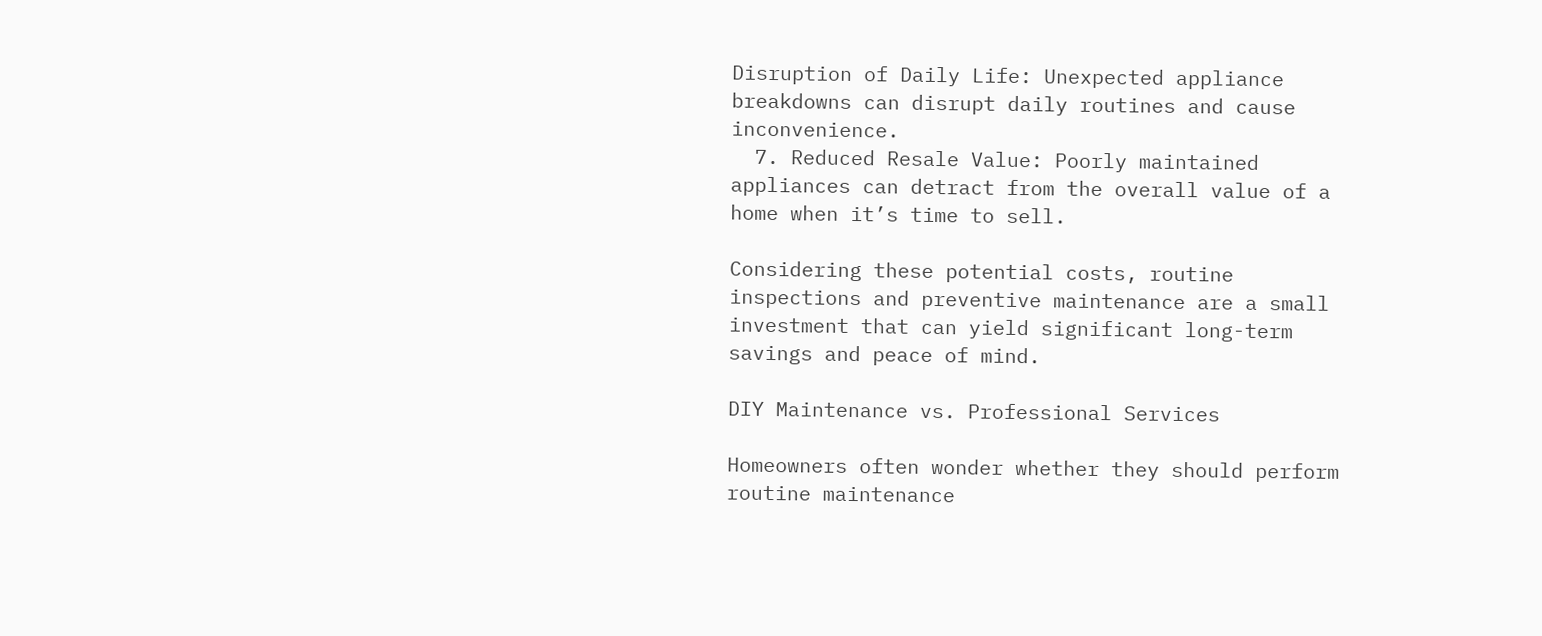Disruption of Daily Life: Unexpected appliance breakdowns can disrupt daily routines and cause inconvenience.
  7. Reduced Resale Value: Poorly maintained appliances can detract from the overall value of a home when it’s time to sell.

Considering these potential costs, routine inspections and preventive maintenance are a small investment that can yield significant long-term savings and peace of mind.

DIY Maintenance vs. Professional Services

Homeowners often wonder whether they should perform routine maintenance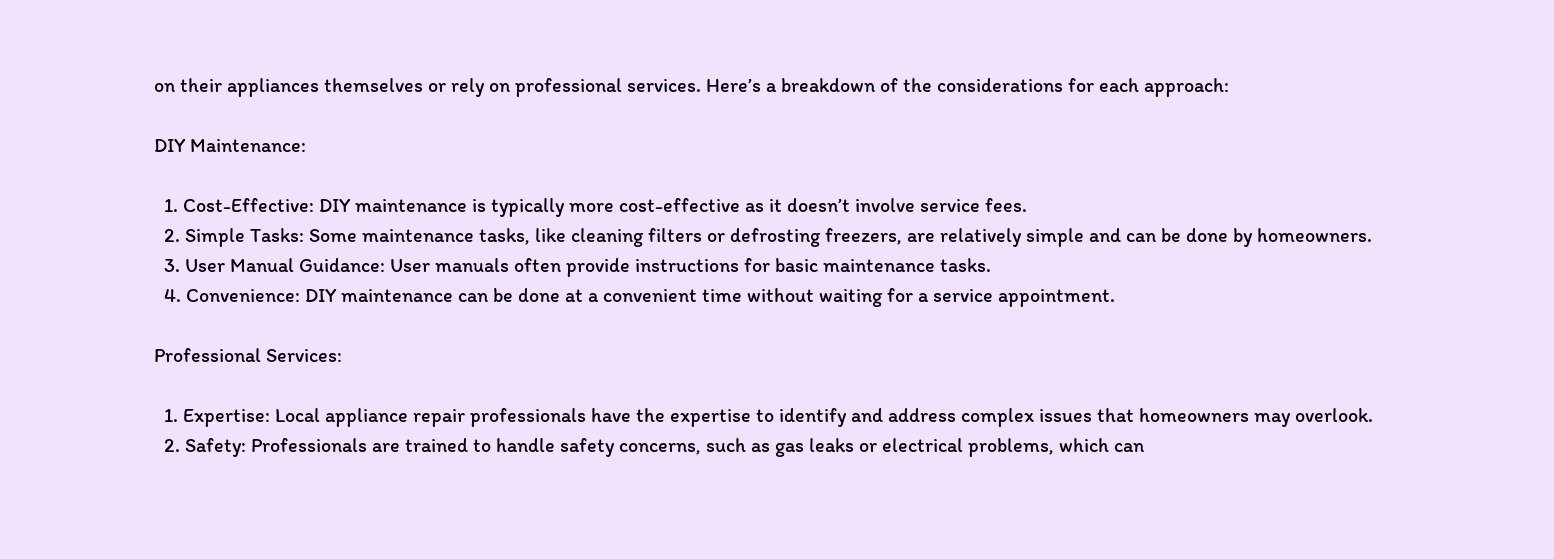on their appliances themselves or rely on professional services. Here’s a breakdown of the considerations for each approach:

DIY Maintenance:

  1. Cost-Effective: DIY maintenance is typically more cost-effective as it doesn’t involve service fees.
  2. Simple Tasks: Some maintenance tasks, like cleaning filters or defrosting freezers, are relatively simple and can be done by homeowners.
  3. User Manual Guidance: User manuals often provide instructions for basic maintenance tasks.
  4. Convenience: DIY maintenance can be done at a convenient time without waiting for a service appointment.

Professional Services:

  1. Expertise: Local appliance repair professionals have the expertise to identify and address complex issues that homeowners may overlook.
  2. Safety: Professionals are trained to handle safety concerns, such as gas leaks or electrical problems, which can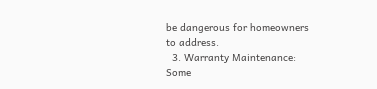be dangerous for homeowners to address.
  3. Warranty Maintenance: Some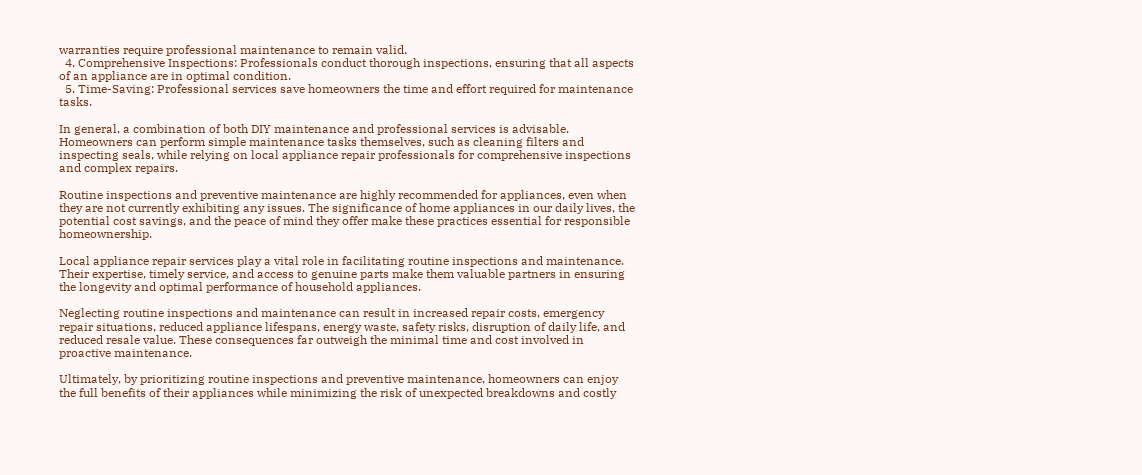warranties require professional maintenance to remain valid.
  4. Comprehensive Inspections: Professionals conduct thorough inspections, ensuring that all aspects of an appliance are in optimal condition.
  5. Time-Saving: Professional services save homeowners the time and effort required for maintenance tasks.

In general, a combination of both DIY maintenance and professional services is advisable. Homeowners can perform simple maintenance tasks themselves, such as cleaning filters and inspecting seals, while relying on local appliance repair professionals for comprehensive inspections and complex repairs.

Routine inspections and preventive maintenance are highly recommended for appliances, even when they are not currently exhibiting any issues. The significance of home appliances in our daily lives, the potential cost savings, and the peace of mind they offer make these practices essential for responsible homeownership.

Local appliance repair services play a vital role in facilitating routine inspections and maintenance. Their expertise, timely service, and access to genuine parts make them valuable partners in ensuring the longevity and optimal performance of household appliances.

Neglecting routine inspections and maintenance can result in increased repair costs, emergency repair situations, reduced appliance lifespans, energy waste, safety risks, disruption of daily life, and reduced resale value. These consequences far outweigh the minimal time and cost involved in proactive maintenance.

Ultimately, by prioritizing routine inspections and preventive maintenance, homeowners can enjoy the full benefits of their appliances while minimizing the risk of unexpected breakdowns and costly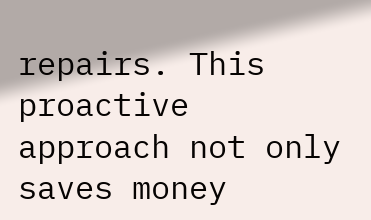repairs. This proactive approach not only saves money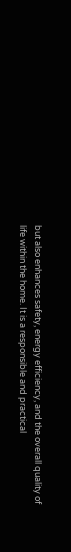but also enhances safety, energy efficiency, and the overall quality of life within the home. It is a responsible and practical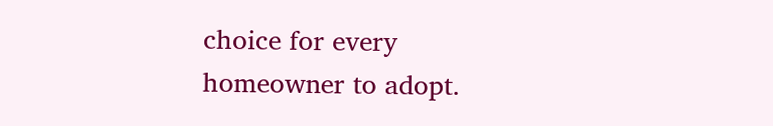choice for every homeowner to adopt.